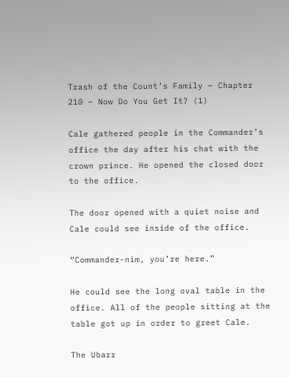Trash of the Count’s Family – Chapter 210 – Now Do You Get It? (1)

Cale gathered people in the Commander’s office the day after his chat with the crown prince. He opened the closed door to the office.

The door opened with a quiet noise and Cale could see inside of the office.

“Commander-nim, you’re here.”

He could see the long oval table in the office. All of the people sitting at the table got up in order to greet Cale.

The Ubarr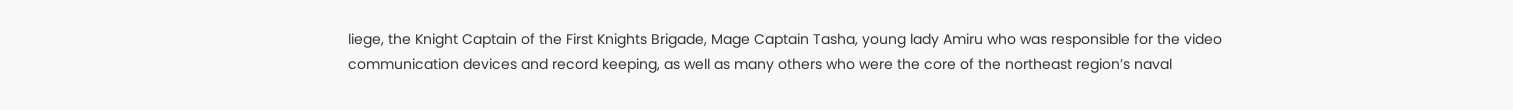liege, the Knight Captain of the First Knights Brigade, Mage Captain Tasha, young lady Amiru who was responsible for the video communication devices and record keeping, as well as many others who were the core of the northeast region’s naval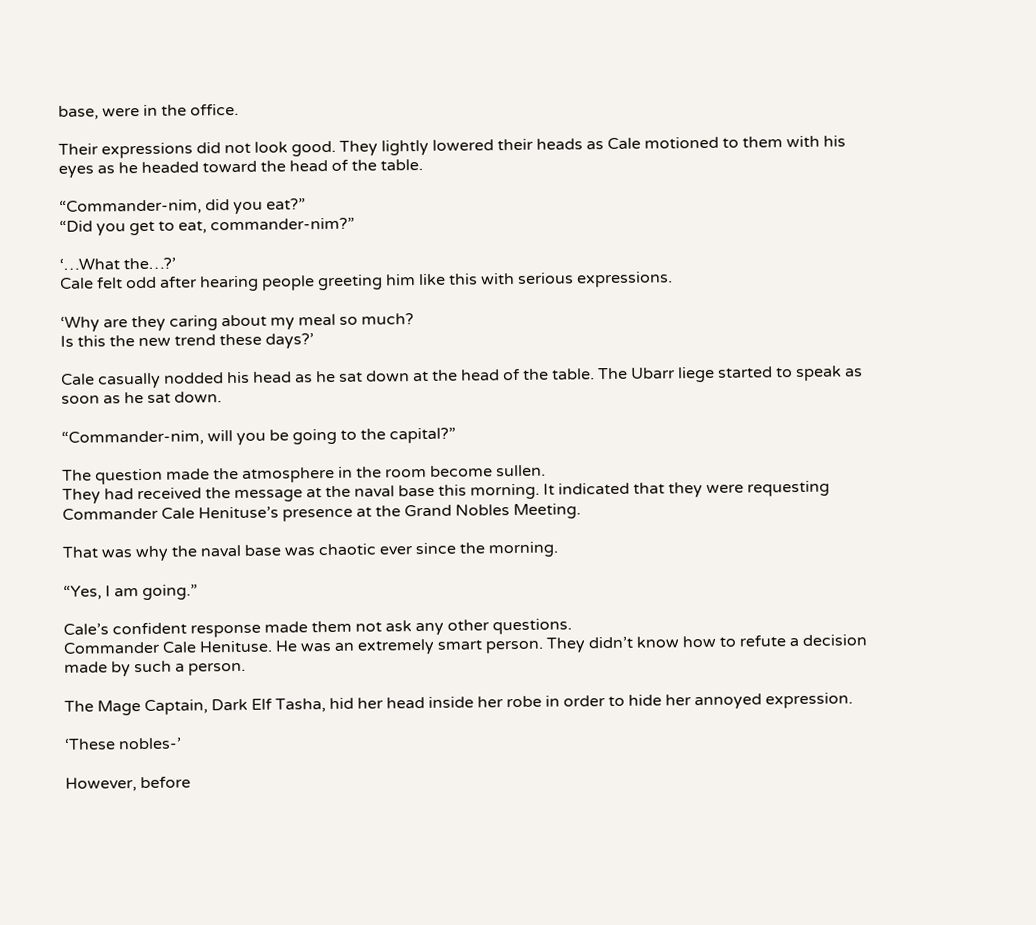base, were in the office.

Their expressions did not look good. They lightly lowered their heads as Cale motioned to them with his eyes as he headed toward the head of the table.

“Commander-nim, did you eat?”
“Did you get to eat, commander-nim?”

‘…What the…?’
Cale felt odd after hearing people greeting him like this with serious expressions.

‘Why are they caring about my meal so much?
Is this the new trend these days?’

Cale casually nodded his head as he sat down at the head of the table. The Ubarr liege started to speak as soon as he sat down.

“Commander-nim, will you be going to the capital?”

The question made the atmosphere in the room become sullen.
They had received the message at the naval base this morning. It indicated that they were requesting Commander Cale Henituse’s presence at the Grand Nobles Meeting.

That was why the naval base was chaotic ever since the morning.

“Yes, I am going.”

Cale’s confident response made them not ask any other questions.
Commander Cale Henituse. He was an extremely smart person. They didn’t know how to refute a decision made by such a person.

The Mage Captain, Dark Elf Tasha, hid her head inside her robe in order to hide her annoyed expression.

‘These nobles-’

However, before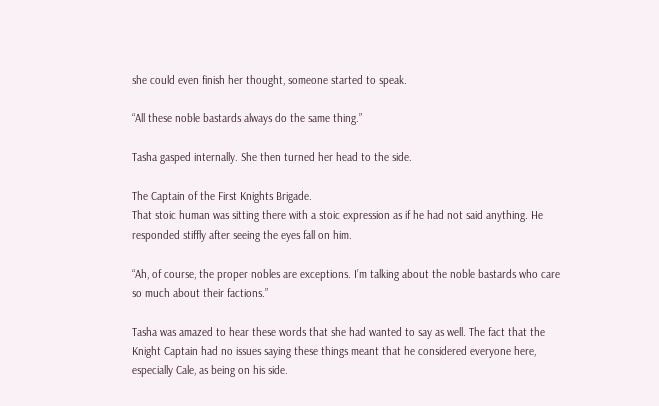she could even finish her thought, someone started to speak.

“All these noble bastards always do the same thing.”

Tasha gasped internally. She then turned her head to the side.

The Captain of the First Knights Brigade.
That stoic human was sitting there with a stoic expression as if he had not said anything. He responded stiffly after seeing the eyes fall on him.

“Ah, of course, the proper nobles are exceptions. I’m talking about the noble bastards who care so much about their factions.”

Tasha was amazed to hear these words that she had wanted to say as well. The fact that the Knight Captain had no issues saying these things meant that he considered everyone here, especially Cale, as being on his side.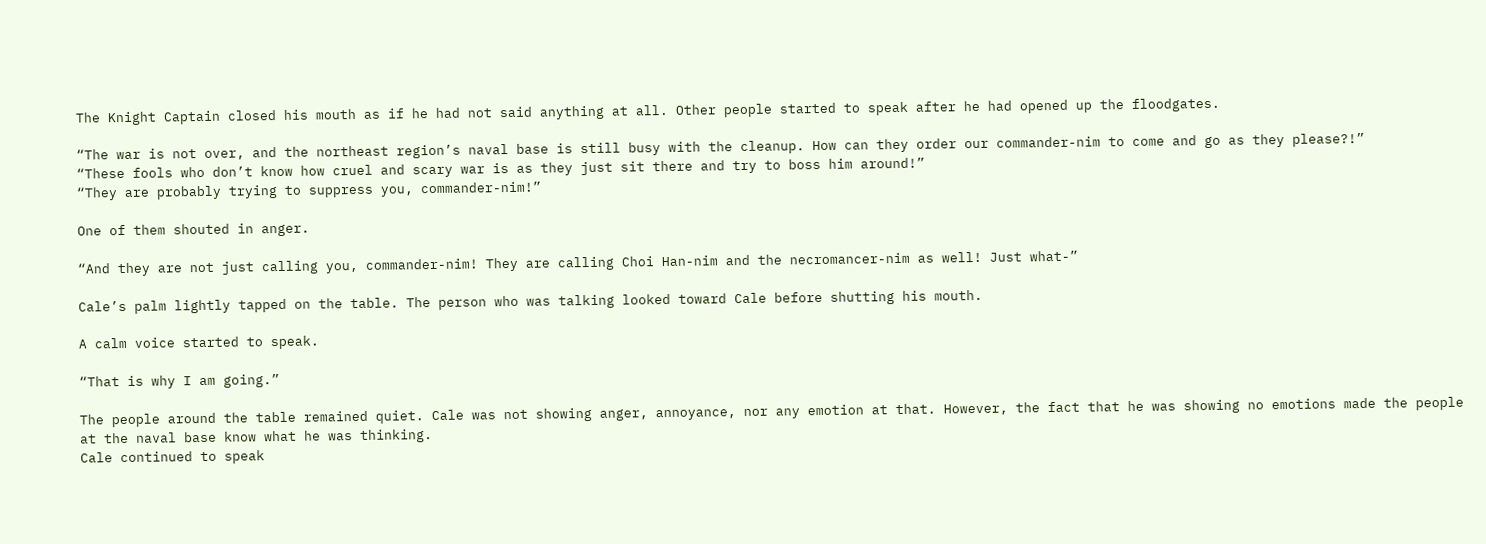The Knight Captain closed his mouth as if he had not said anything at all. Other people started to speak after he had opened up the floodgates.

“The war is not over, and the northeast region’s naval base is still busy with the cleanup. How can they order our commander-nim to come and go as they please?!”
“These fools who don’t know how cruel and scary war is as they just sit there and try to boss him around!”
“They are probably trying to suppress you, commander-nim!”

One of them shouted in anger.

“And they are not just calling you, commander-nim! They are calling Choi Han-nim and the necromancer-nim as well! Just what-”

Cale’s palm lightly tapped on the table. The person who was talking looked toward Cale before shutting his mouth.

A calm voice started to speak.

“That is why I am going.”

The people around the table remained quiet. Cale was not showing anger, annoyance, nor any emotion at that. However, the fact that he was showing no emotions made the people at the naval base know what he was thinking.
Cale continued to speak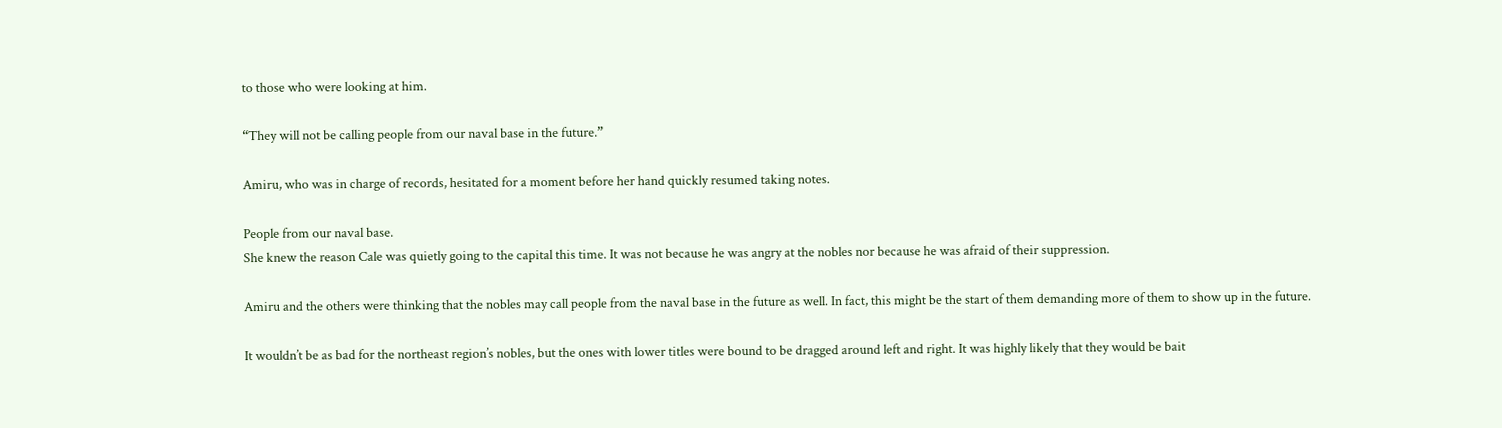to those who were looking at him.

“They will not be calling people from our naval base in the future.”

Amiru, who was in charge of records, hesitated for a moment before her hand quickly resumed taking notes.

People from our naval base.
She knew the reason Cale was quietly going to the capital this time. It was not because he was angry at the nobles nor because he was afraid of their suppression.

Amiru and the others were thinking that the nobles may call people from the naval base in the future as well. In fact, this might be the start of them demanding more of them to show up in the future.

It wouldn’t be as bad for the northeast region’s nobles, but the ones with lower titles were bound to be dragged around left and right. It was highly likely that they would be bait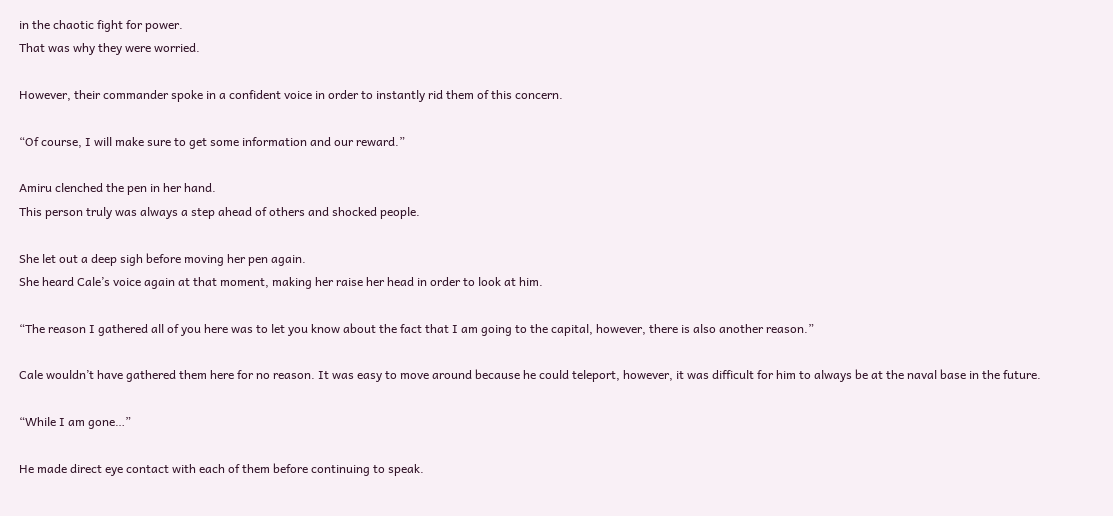in the chaotic fight for power.
That was why they were worried.

However, their commander spoke in a confident voice in order to instantly rid them of this concern.

“Of course, I will make sure to get some information and our reward.”

Amiru clenched the pen in her hand.
This person truly was always a step ahead of others and shocked people.

She let out a deep sigh before moving her pen again.
She heard Cale’s voice again at that moment, making her raise her head in order to look at him.

“The reason I gathered all of you here was to let you know about the fact that I am going to the capital, however, there is also another reason.”

Cale wouldn’t have gathered them here for no reason. It was easy to move around because he could teleport, however, it was difficult for him to always be at the naval base in the future.

“While I am gone…”

He made direct eye contact with each of them before continuing to speak.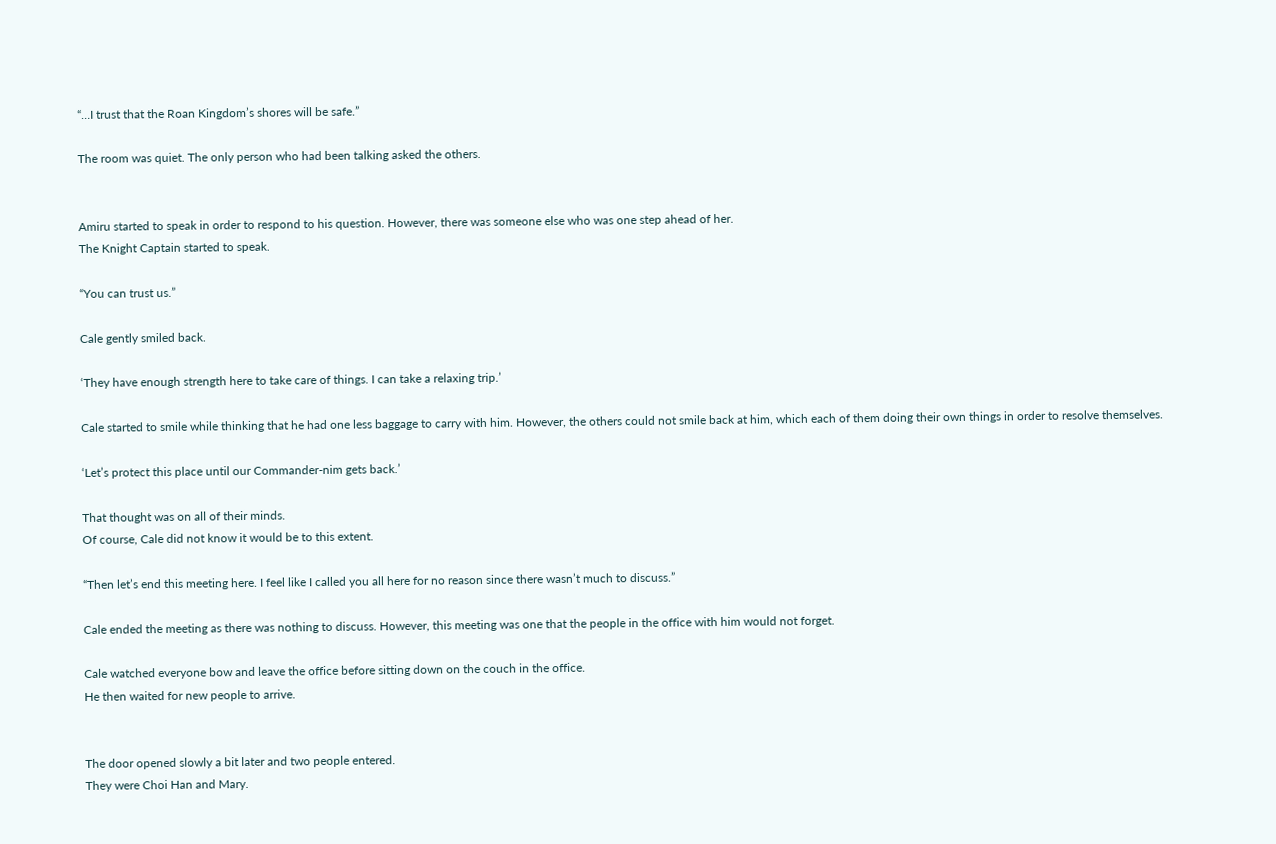“…I trust that the Roan Kingdom’s shores will be safe.”

The room was quiet. The only person who had been talking asked the others.


Amiru started to speak in order to respond to his question. However, there was someone else who was one step ahead of her.
The Knight Captain started to speak.

“You can trust us.”

Cale gently smiled back.

‘They have enough strength here to take care of things. I can take a relaxing trip.’

Cale started to smile while thinking that he had one less baggage to carry with him. However, the others could not smile back at him, which each of them doing their own things in order to resolve themselves.

‘Let’s protect this place until our Commander-nim gets back.’

That thought was on all of their minds.
Of course, Cale did not know it would be to this extent.

“Then let’s end this meeting here. I feel like I called you all here for no reason since there wasn’t much to discuss.”

Cale ended the meeting as there was nothing to discuss. However, this meeting was one that the people in the office with him would not forget.

Cale watched everyone bow and leave the office before sitting down on the couch in the office.
He then waited for new people to arrive.


The door opened slowly a bit later and two people entered.
They were Choi Han and Mary.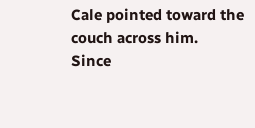Cale pointed toward the couch across him.
Since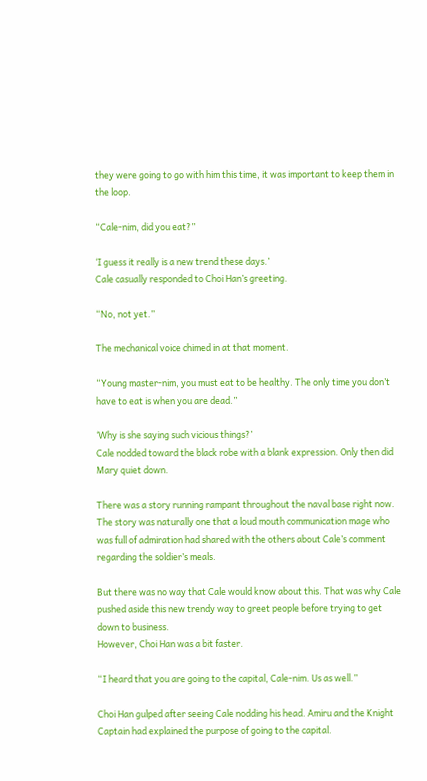they were going to go with him this time, it was important to keep them in the loop.

“Cale-nim, did you eat?”

‘I guess it really is a new trend these days.’
Cale casually responded to Choi Han’s greeting.

“No, not yet.”

The mechanical voice chimed in at that moment.

“Young master-nim, you must eat to be healthy. The only time you don’t have to eat is when you are dead.”

‘Why is she saying such vicious things?’
Cale nodded toward the black robe with a blank expression. Only then did Mary quiet down.

There was a story running rampant throughout the naval base right now.
The story was naturally one that a loud mouth communication mage who was full of admiration had shared with the others about Cale’s comment regarding the soldier’s meals.

But there was no way that Cale would know about this. That was why Cale pushed aside this new trendy way to greet people before trying to get down to business.
However, Choi Han was a bit faster.

“I heard that you are going to the capital, Cale-nim. Us as well.”

Choi Han gulped after seeing Cale nodding his head. Amiru and the Knight Captain had explained the purpose of going to the capital.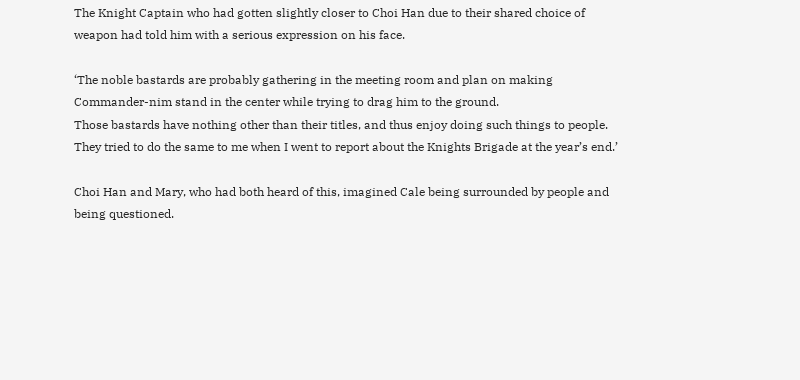The Knight Captain who had gotten slightly closer to Choi Han due to their shared choice of weapon had told him with a serious expression on his face.

‘The noble bastards are probably gathering in the meeting room and plan on making Commander-nim stand in the center while trying to drag him to the ground.
Those bastards have nothing other than their titles, and thus enjoy doing such things to people. They tried to do the same to me when I went to report about the Knights Brigade at the year’s end.’

Choi Han and Mary, who had both heard of this, imagined Cale being surrounded by people and being questioned.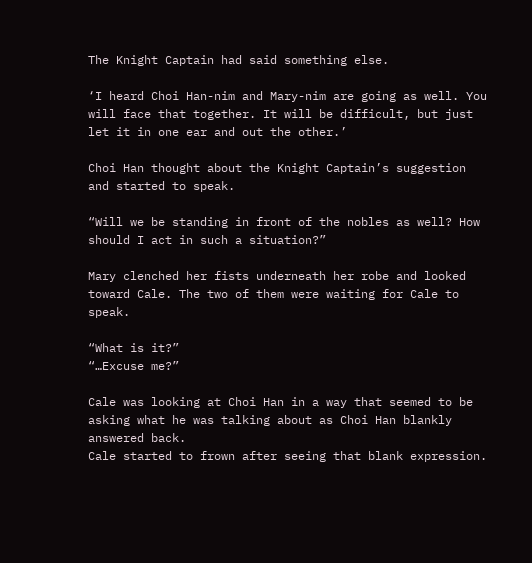The Knight Captain had said something else.

‘I heard Choi Han-nim and Mary-nim are going as well. You will face that together. It will be difficult, but just let it in one ear and out the other.’

Choi Han thought about the Knight Captain’s suggestion and started to speak.

“Will we be standing in front of the nobles as well? How should I act in such a situation?”

Mary clenched her fists underneath her robe and looked toward Cale. The two of them were waiting for Cale to speak.

“What is it?”
“…Excuse me?”

Cale was looking at Choi Han in a way that seemed to be asking what he was talking about as Choi Han blankly answered back.
Cale started to frown after seeing that blank expression.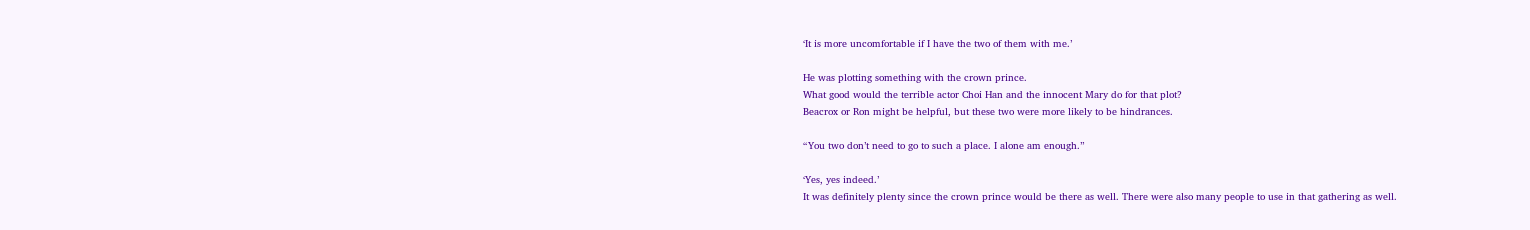‘It is more uncomfortable if I have the two of them with me.’

He was plotting something with the crown prince.
What good would the terrible actor Choi Han and the innocent Mary do for that plot?
Beacrox or Ron might be helpful, but these two were more likely to be hindrances.

“You two don’t need to go to such a place. I alone am enough.”

‘Yes, yes indeed.’
It was definitely plenty since the crown prince would be there as well. There were also many people to use in that gathering as well.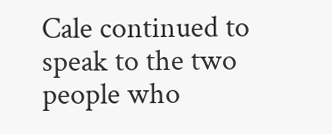Cale continued to speak to the two people who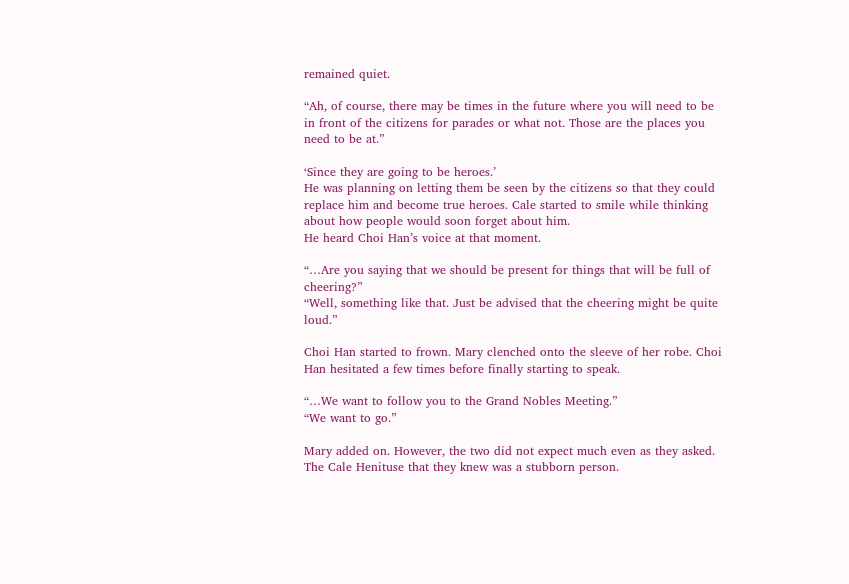remained quiet.

“Ah, of course, there may be times in the future where you will need to be in front of the citizens for parades or what not. Those are the places you need to be at.”

‘Since they are going to be heroes.’
He was planning on letting them be seen by the citizens so that they could replace him and become true heroes. Cale started to smile while thinking about how people would soon forget about him.
He heard Choi Han’s voice at that moment.

“…Are you saying that we should be present for things that will be full of cheering?”
“Well, something like that. Just be advised that the cheering might be quite loud.”

Choi Han started to frown. Mary clenched onto the sleeve of her robe. Choi Han hesitated a few times before finally starting to speak.

“…We want to follow you to the Grand Nobles Meeting.”
“We want to go.”

Mary added on. However, the two did not expect much even as they asked.
The Cale Henituse that they knew was a stubborn person.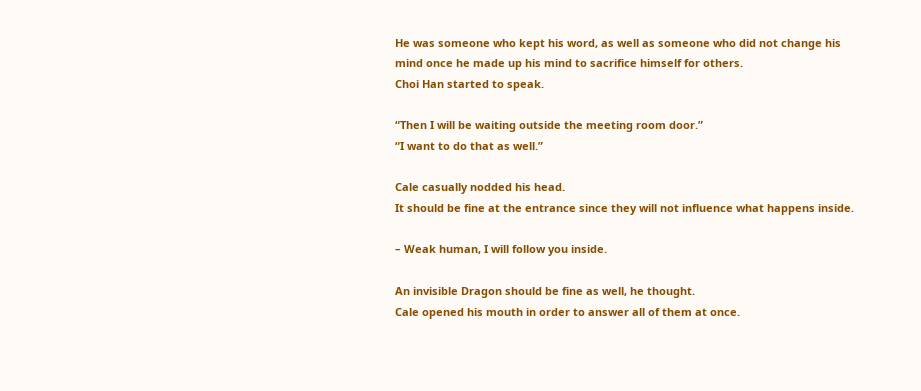He was someone who kept his word, as well as someone who did not change his mind once he made up his mind to sacrifice himself for others.
Choi Han started to speak.

“Then I will be waiting outside the meeting room door.”
“I want to do that as well.”

Cale casually nodded his head.
It should be fine at the entrance since they will not influence what happens inside.

– Weak human, I will follow you inside.

An invisible Dragon should be fine as well, he thought.
Cale opened his mouth in order to answer all of them at once.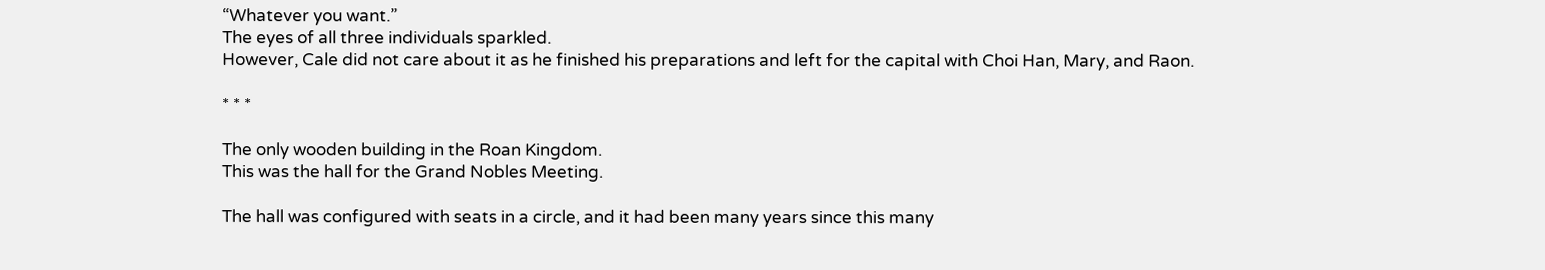“Whatever you want.”
The eyes of all three individuals sparkled.
However, Cale did not care about it as he finished his preparations and left for the capital with Choi Han, Mary, and Raon.

* * *

The only wooden building in the Roan Kingdom.
This was the hall for the Grand Nobles Meeting.

The hall was configured with seats in a circle, and it had been many years since this many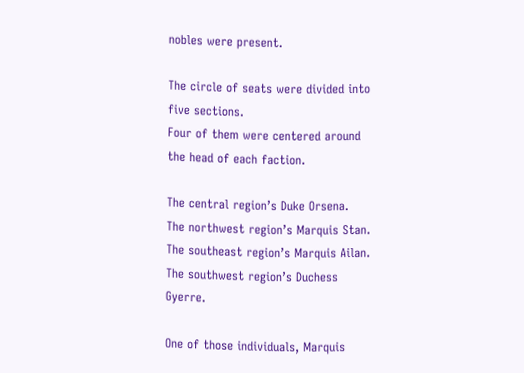nobles were present.

The circle of seats were divided into five sections.
Four of them were centered around the head of each faction.

The central region’s Duke Orsena.
The northwest region’s Marquis Stan.
The southeast region’s Marquis Ailan.
The southwest region’s Duchess Gyerre.

One of those individuals, Marquis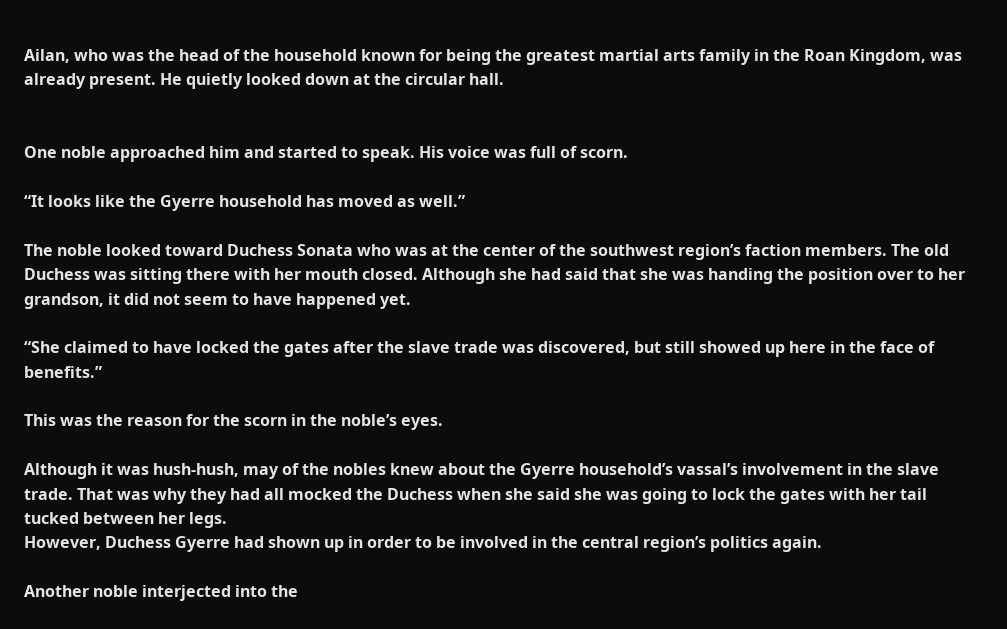Ailan, who was the head of the household known for being the greatest martial arts family in the Roan Kingdom, was already present. He quietly looked down at the circular hall.


One noble approached him and started to speak. His voice was full of scorn.

“It looks like the Gyerre household has moved as well.”

The noble looked toward Duchess Sonata who was at the center of the southwest region’s faction members. The old Duchess was sitting there with her mouth closed. Although she had said that she was handing the position over to her grandson, it did not seem to have happened yet.

“She claimed to have locked the gates after the slave trade was discovered, but still showed up here in the face of benefits.”

This was the reason for the scorn in the noble’s eyes.

Although it was hush-hush, may of the nobles knew about the Gyerre household’s vassal’s involvement in the slave trade. That was why they had all mocked the Duchess when she said she was going to lock the gates with her tail tucked between her legs.
However, Duchess Gyerre had shown up in order to be involved in the central region’s politics again.

Another noble interjected into the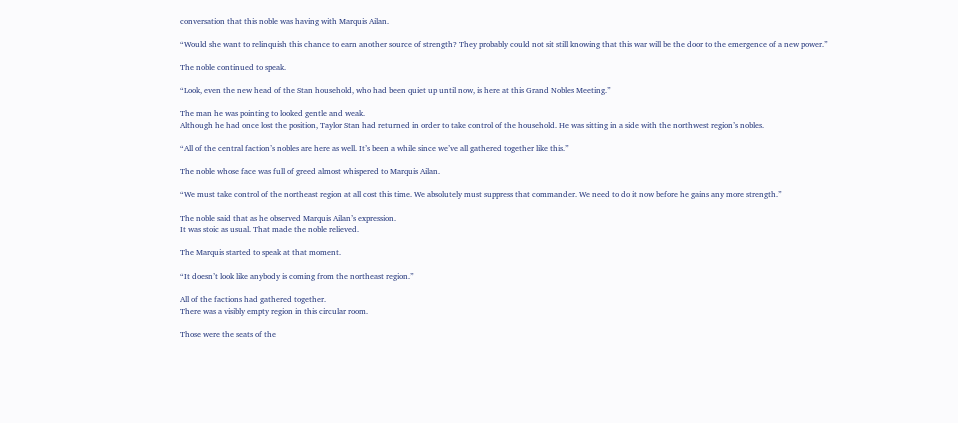conversation that this noble was having with Marquis Ailan.

“Would she want to relinquish this chance to earn another source of strength? They probably could not sit still knowing that this war will be the door to the emergence of a new power.”

The noble continued to speak.

“Look, even the new head of the Stan household, who had been quiet up until now, is here at this Grand Nobles Meeting.”

The man he was pointing to looked gentle and weak.
Although he had once lost the position, Taylor Stan had returned in order to take control of the household. He was sitting in a side with the northwest region’s nobles.

“All of the central faction’s nobles are here as well. It’s been a while since we’ve all gathered together like this.”

The noble whose face was full of greed almost whispered to Marquis Ailan.

“We must take control of the northeast region at all cost this time. We absolutely must suppress that commander. We need to do it now before he gains any more strength.”

The noble said that as he observed Marquis Ailan’s expression.
It was stoic as usual. That made the noble relieved.

The Marquis started to speak at that moment.

“It doesn’t look like anybody is coming from the northeast region.”

All of the factions had gathered together.
There was a visibly empty region in this circular room.

Those were the seats of the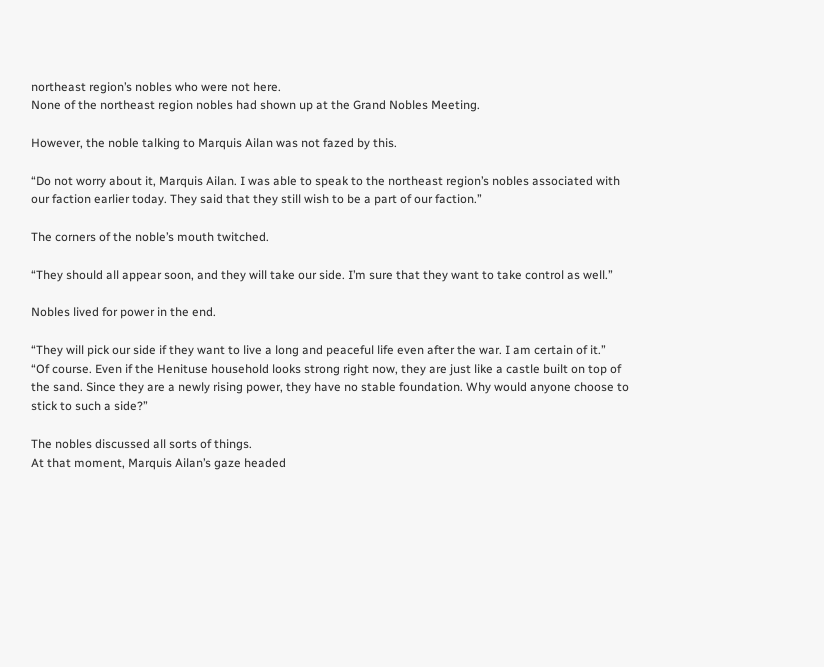northeast region’s nobles who were not here.
None of the northeast region nobles had shown up at the Grand Nobles Meeting.

However, the noble talking to Marquis Ailan was not fazed by this.

“Do not worry about it, Marquis Ailan. I was able to speak to the northeast region’s nobles associated with our faction earlier today. They said that they still wish to be a part of our faction.”

The corners of the noble’s mouth twitched.

“They should all appear soon, and they will take our side. I’m sure that they want to take control as well.”

Nobles lived for power in the end.

“They will pick our side if they want to live a long and peaceful life even after the war. I am certain of it.”
“Of course. Even if the Henituse household looks strong right now, they are just like a castle built on top of the sand. Since they are a newly rising power, they have no stable foundation. Why would anyone choose to stick to such a side?”

The nobles discussed all sorts of things.
At that moment, Marquis Ailan’s gaze headed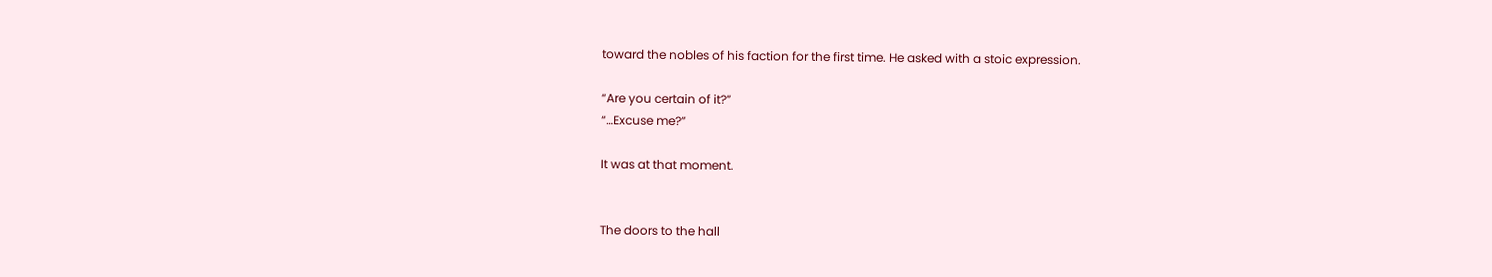toward the nobles of his faction for the first time. He asked with a stoic expression.

“Are you certain of it?”
“…Excuse me?”

It was at that moment.


The doors to the hall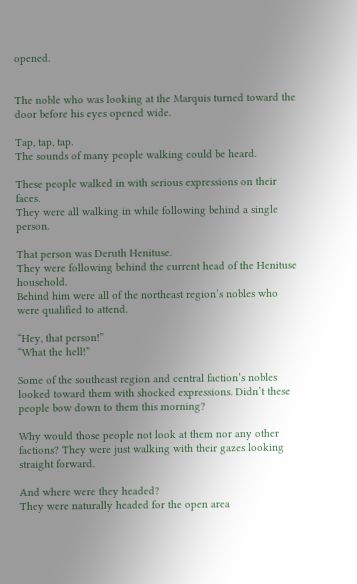opened.


The noble who was looking at the Marquis turned toward the door before his eyes opened wide.

Tap, tap, tap.
The sounds of many people walking could be heard.

These people walked in with serious expressions on their faces.
They were all walking in while following behind a single person.

That person was Deruth Henituse.
They were following behind the current head of the Henituse household.
Behind him were all of the northeast region’s nobles who were qualified to attend.

“Hey, that person!”
“What the hell!”

Some of the southeast region and central faction’s nobles looked toward them with shocked expressions. Didn’t these people bow down to them this morning?

Why would those people not look at them nor any other factions? They were just walking with their gazes looking straight forward.

And where were they headed?
They were naturally headed for the open area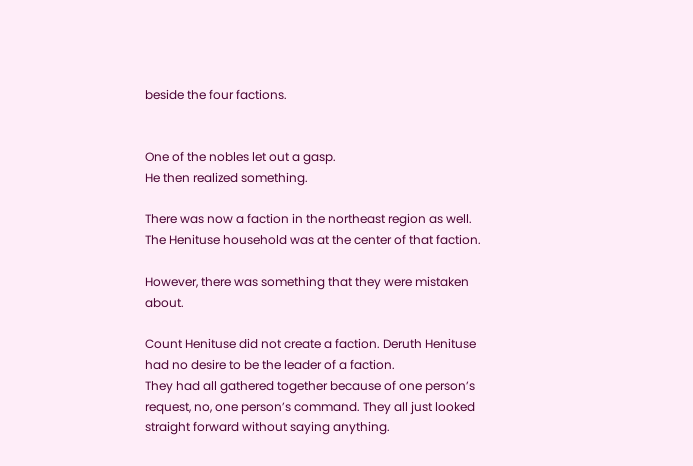beside the four factions.


One of the nobles let out a gasp.
He then realized something.

There was now a faction in the northeast region as well.
The Henituse household was at the center of that faction.

However, there was something that they were mistaken about.

Count Henituse did not create a faction. Deruth Henituse had no desire to be the leader of a faction.
They had all gathered together because of one person’s request, no, one person’s command. They all just looked straight forward without saying anything.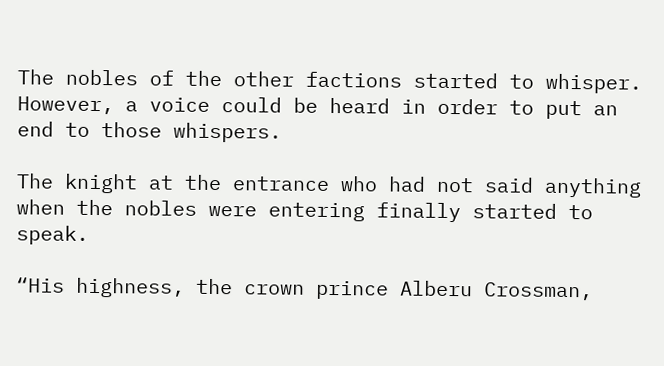The nobles of the other factions started to whisper.
However, a voice could be heard in order to put an end to those whispers.

The knight at the entrance who had not said anything when the nobles were entering finally started to speak.

“His highness, the crown prince Alberu Crossman,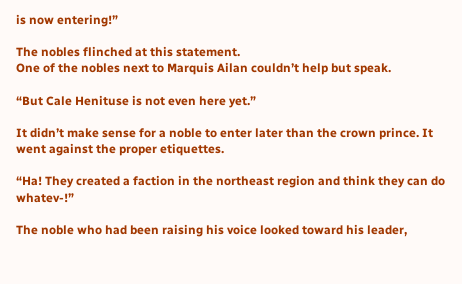is now entering!”

The nobles flinched at this statement.
One of the nobles next to Marquis Ailan couldn’t help but speak.

“But Cale Henituse is not even here yet.”

It didn’t make sense for a noble to enter later than the crown prince. It went against the proper etiquettes.

“Ha! They created a faction in the northeast region and think they can do whatev-!”

The noble who had been raising his voice looked toward his leader,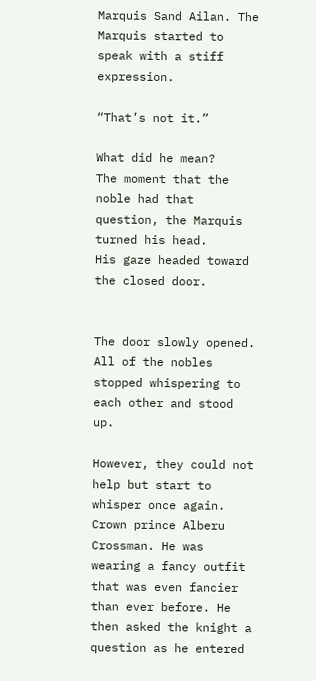Marquis Sand Ailan. The Marquis started to speak with a stiff expression.

“That’s not it.”

What did he mean?
The moment that the noble had that question, the Marquis turned his head.
His gaze headed toward the closed door.


The door slowly opened.
All of the nobles stopped whispering to each other and stood up.

However, they could not help but start to whisper once again.
Crown prince Alberu Crossman. He was wearing a fancy outfit that was even fancier than ever before. He then asked the knight a question as he entered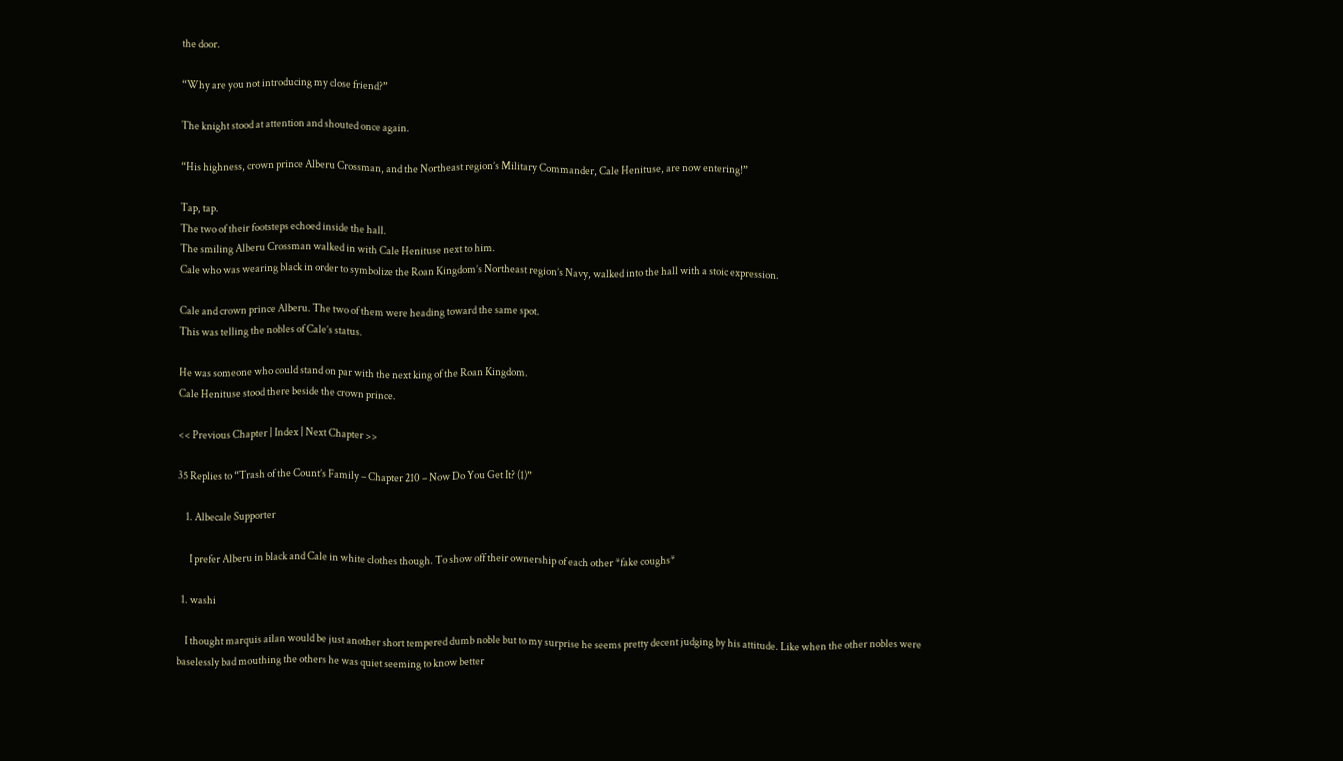the door.

“Why are you not introducing my close friend?”

The knight stood at attention and shouted once again.

“His highness, crown prince Alberu Crossman, and the Northeast region’s Military Commander, Cale Henituse, are now entering!”

Tap, tap.
The two of their footsteps echoed inside the hall.
The smiling Alberu Crossman walked in with Cale Henituse next to him.
Cale who was wearing black in order to symbolize the Roan Kingdom’s Northeast region’s Navy, walked into the hall with a stoic expression.

Cale and crown prince Alberu. The two of them were heading toward the same spot.
This was telling the nobles of Cale’s status.

He was someone who could stand on par with the next king of the Roan Kingdom.
Cale Henituse stood there beside the crown prince.

<< Previous Chapter | Index | Next Chapter >>

35 Replies to “Trash of the Count’s Family – Chapter 210 – Now Do You Get It? (1)”

    1. Albecale Supporter

      I prefer Alberu in black and Cale in white clothes though. To show off their ownership of each other *fake coughs*

  1. washi

    I thought marquis ailan would be just another short tempered dumb noble but to my surprise he seems pretty decent judging by his attitude. Like when the other nobles were baselessly bad mouthing the others he was quiet seeming to know better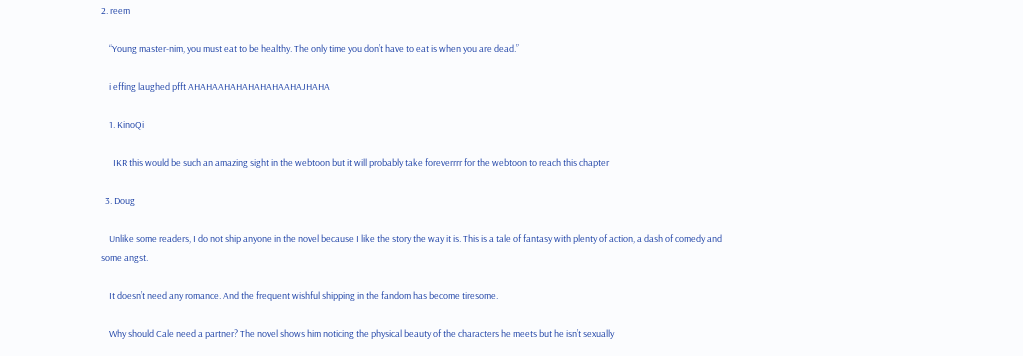2. reem

    “Young master-nim, you must eat to be healthy. The only time you don’t have to eat is when you are dead.”

    i effing laughed pfft AHAHAAHAHAHAHAHAAHAJHAHA

    1. KinoQi

      IKR this would be such an amazing sight in the webtoon but it will probably take foreverrrr for the webtoon to reach this chapter

  3. Doug

    Unlike some readers, I do not ship anyone in the novel because I like the story the way it is. This is a tale of fantasy with plenty of action, a dash of comedy and some angst.

    It doesn’t need any romance. And the frequent wishful shipping in the fandom has become tiresome.

    Why should Cale need a partner? The novel shows him noticing the physical beauty of the characters he meets but he isn’t sexually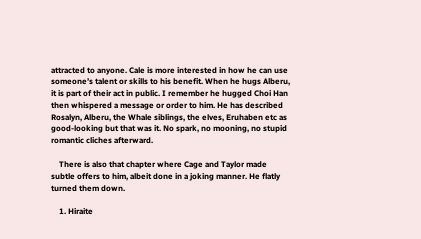attracted to anyone. Cale is more interested in how he can use someone’s talent or skills to his benefit. When he hugs Alberu, it is part of their act in public. I remember he hugged Choi Han then whispered a message or order to him. He has described Rosalyn, Alberu, the Whale siblings, the elves, Eruhaben etc as good-looking but that was it. No spark, no mooning, no stupid romantic cliches afterward.

    There is also that chapter where Cage and Taylor made subtle offers to him, albeit done in a joking manner. He flatly turned them down.

    1. Hiraite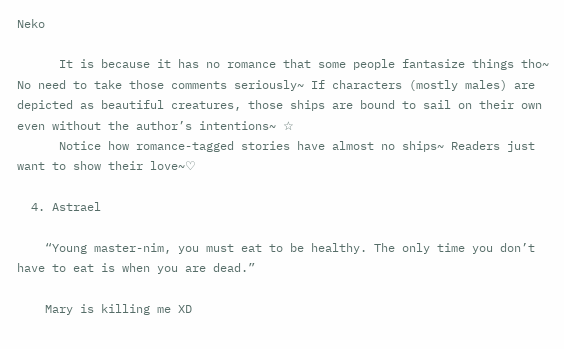Neko

      It is because it has no romance that some people fantasize things tho~ No need to take those comments seriously~ If characters (mostly males) are depicted as beautiful creatures, those ships are bound to sail on their own even without the author’s intentions~ ☆
      Notice how romance-tagged stories have almost no ships~ Readers just want to show their love~♡

  4. Astrael

    “Young master-nim, you must eat to be healthy. The only time you don’t have to eat is when you are dead.”

    Mary is killing me XD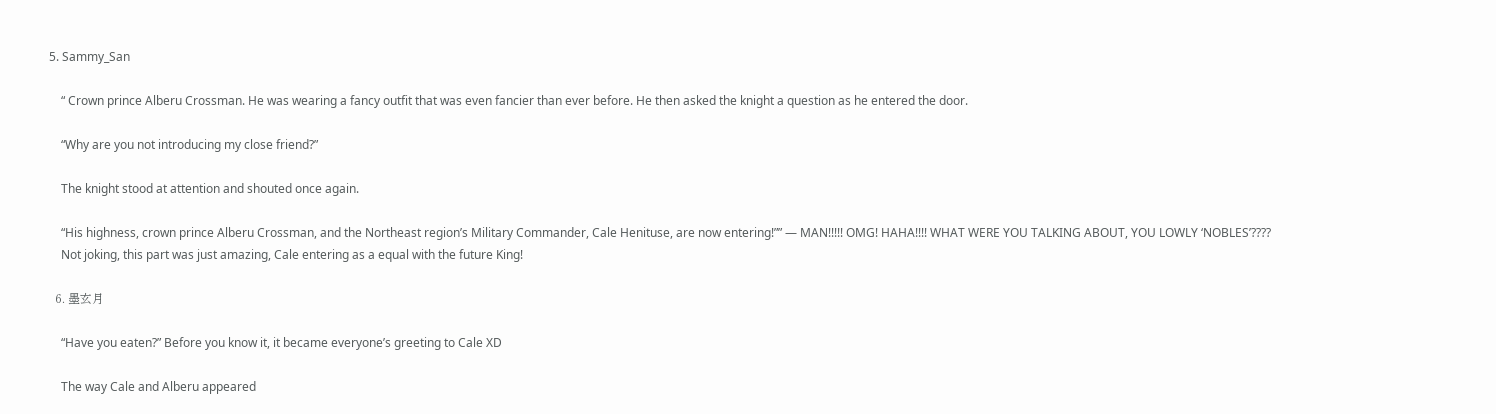5. Sammy_San

    “ Crown prince Alberu Crossman. He was wearing a fancy outfit that was even fancier than ever before. He then asked the knight a question as he entered the door.

    “Why are you not introducing my close friend?”

    The knight stood at attention and shouted once again.

    “His highness, crown prince Alberu Crossman, and the Northeast region’s Military Commander, Cale Henituse, are now entering!”” — MAN!!!!! OMG! HAHA!!!! WHAT WERE YOU TALKING ABOUT, YOU LOWLY ‘NOBLES’????
    Not joking, this part was just amazing, Cale entering as a equal with the future King!

  6. 墨玄月

    “Have you eaten?” Before you know it, it became everyone’s greeting to Cale XD

    The way Cale and Alberu appeared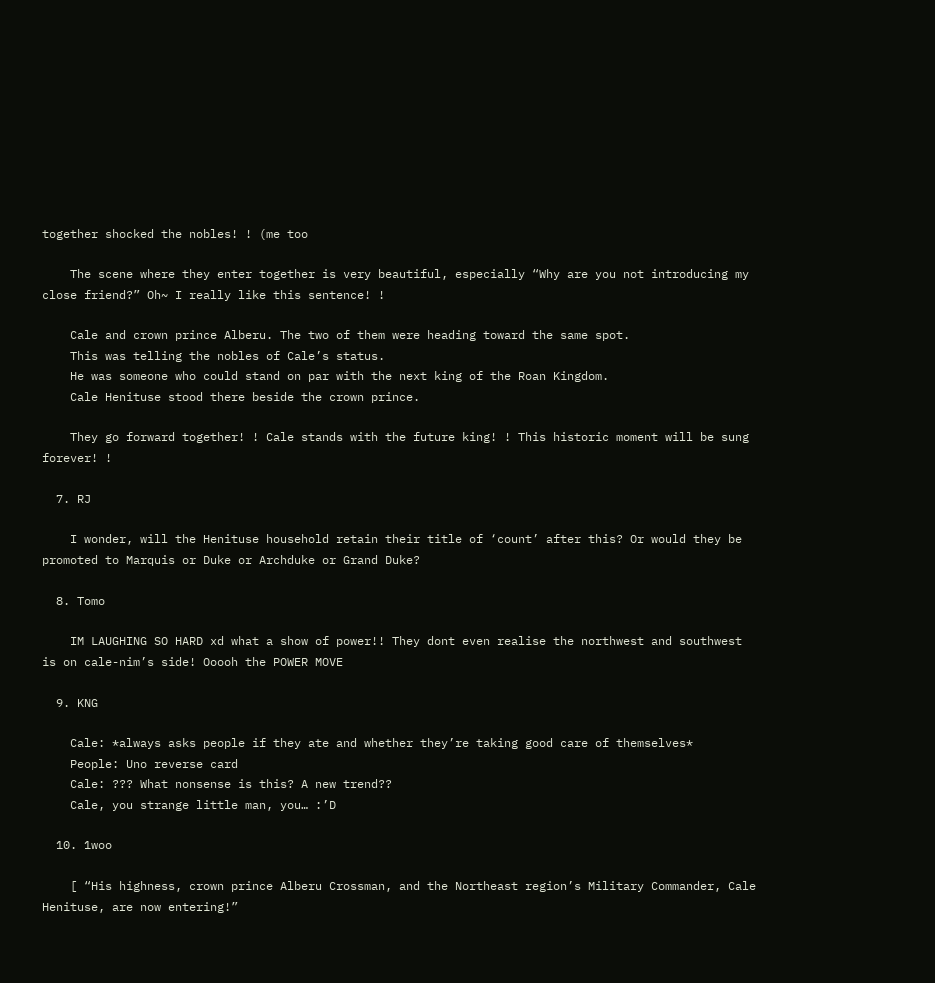together shocked the nobles! ! (me too

    The scene where they enter together is very beautiful, especially “Why are you not introducing my close friend?” Oh~ I really like this sentence! !

    Cale and crown prince Alberu. The two of them were heading toward the same spot.
    This was telling the nobles of Cale’s status.
    He was someone who could stand on par with the next king of the Roan Kingdom.
    Cale Henituse stood there beside the crown prince.

    They go forward together! ! Cale stands with the future king! ! This historic moment will be sung forever! !

  7. RJ

    I wonder, will the Henituse household retain their title of ‘count’ after this? Or would they be promoted to Marquis or Duke or Archduke or Grand Duke?

  8. Tomo

    IM LAUGHING SO HARD xd what a show of power!! They dont even realise the northwest and southwest is on cale-nim’s side! Ooooh the POWER MOVE

  9. KNG

    Cale: *always asks people if they ate and whether they’re taking good care of themselves*
    People: Uno reverse card
    Cale: ??? What nonsense is this? A new trend??
    Cale, you strange little man, you… :’D

  10. 1woo

    [ “His highness, crown prince Alberu Crossman, and the Northeast region’s Military Commander, Cale Henituse, are now entering!”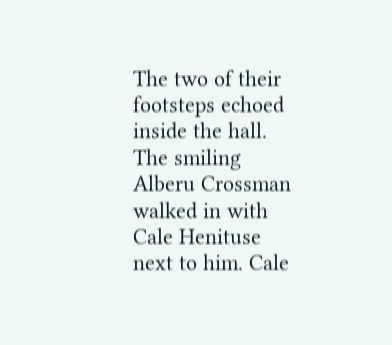The two of their footsteps echoed inside the hall. The smiling Alberu Crossman walked in with Cale Henituse next to him. Cale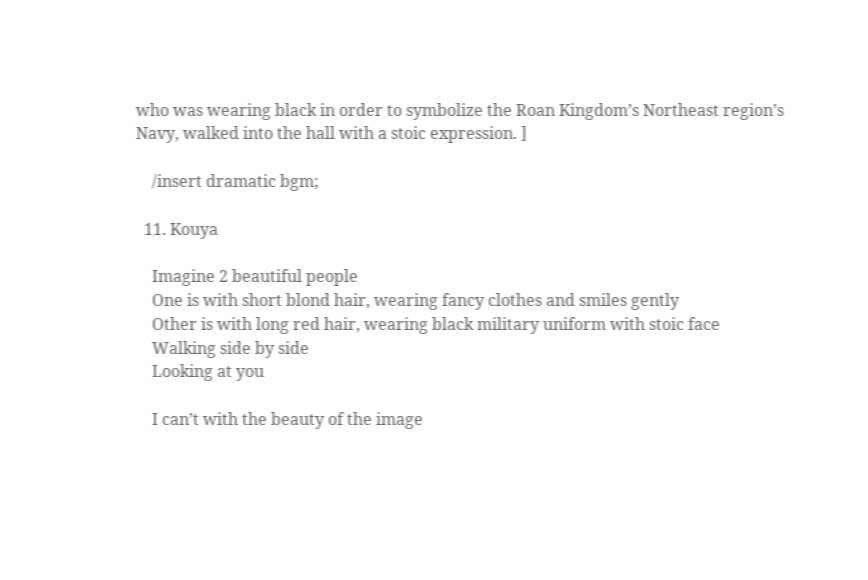who was wearing black in order to symbolize the Roan Kingdom’s Northeast region’s Navy, walked into the hall with a stoic expression. ]

    /insert dramatic bgm;

  11. Kouya

    Imagine 2 beautiful people
    One is with short blond hair, wearing fancy clothes and smiles gently
    Other is with long red hair, wearing black military uniform with stoic face
    Walking side by side
    Looking at you

    I can’t with the beauty of the image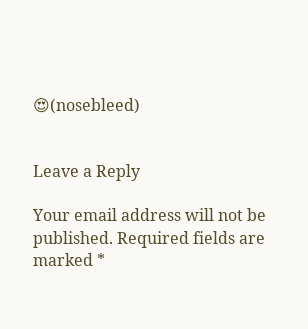😍(nosebleed)


Leave a Reply

Your email address will not be published. Required fields are marked *